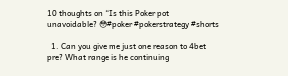10 thoughts on “Is this Poker pot unavoidable? 😳#poker #pokerstrategy #shorts

  1. Can you give me just one reason to 4bet pre? What range is he continuing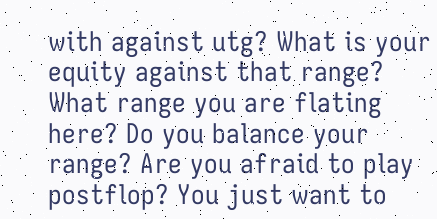with against utg? What is your equity against that range? What range you are flating here? Do you balance your range? Are you afraid to play postflop? You just want to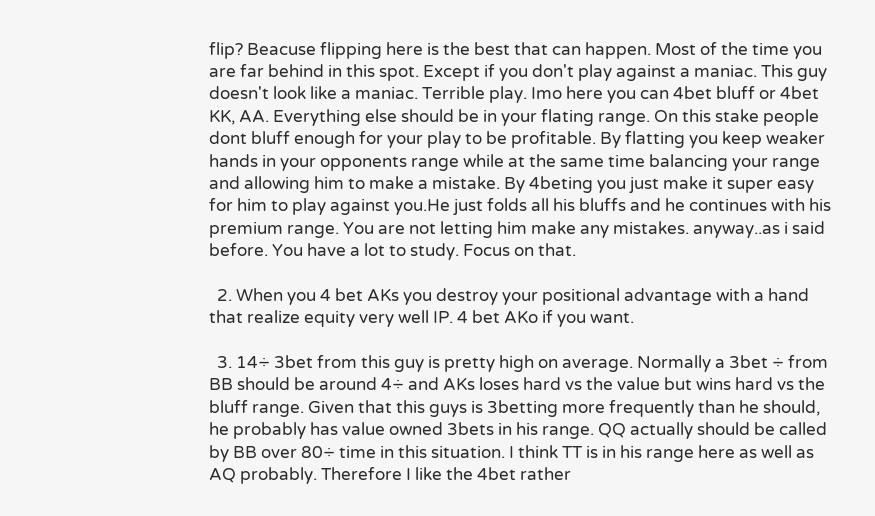flip? Beacuse flipping here is the best that can happen. Most of the time you are far behind in this spot. Except if you don't play against a maniac. This guy doesn't look like a maniac. Terrible play. Imo here you can 4bet bluff or 4bet KK, AA. Everything else should be in your flating range. On this stake people dont bluff enough for your play to be profitable. By flatting you keep weaker hands in your opponents range while at the same time balancing your range and allowing him to make a mistake. By 4beting you just make it super easy for him to play against you.He just folds all his bluffs and he continues with his premium range. You are not letting him make any mistakes. anyway..as i said before. You have a lot to study. Focus on that.

  2. When you 4 bet AKs you destroy your positional advantage with a hand that realize equity very well IP. 4 bet AKo if you want.

  3. 14÷ 3bet from this guy is pretty high on average. Normally a 3bet ÷ from BB should be around 4÷ and AKs loses hard vs the value but wins hard vs the bluff range. Given that this guys is 3betting more frequently than he should, he probably has value owned 3bets in his range. QQ actually should be called by BB over 80÷ time in this situation. I think TT is in his range here as well as AQ probably. Therefore I like the 4bet rather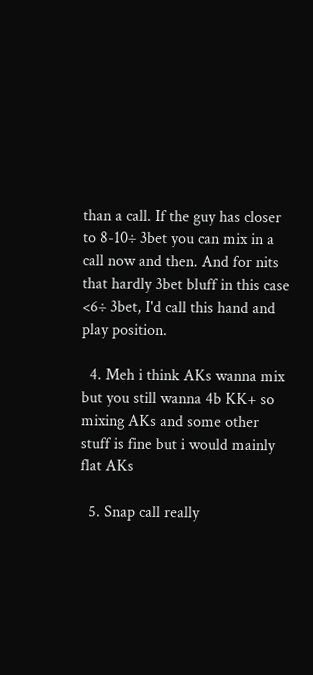than a call. If the guy has closer to 8-10÷ 3bet you can mix in a call now and then. And for nits that hardly 3bet bluff in this case <6÷ 3bet, I'd call this hand and play position.

  4. Meh i think AKs wanna mix but you still wanna 4b KK+ so mixing AKs and some other stuff is fine but i would mainly flat AKs

  5. Snap call really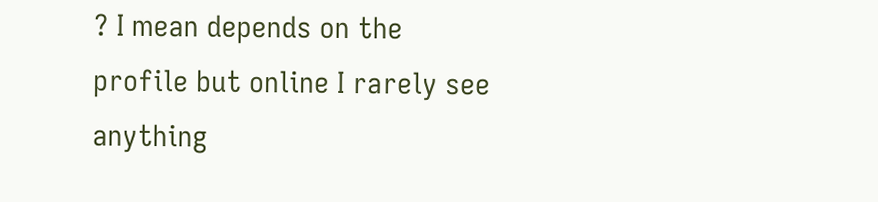? I mean depends on the profile but online I rarely see anything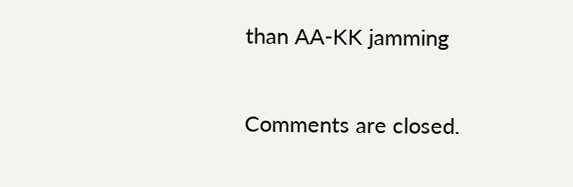than AA-KK jamming

Comments are closed.